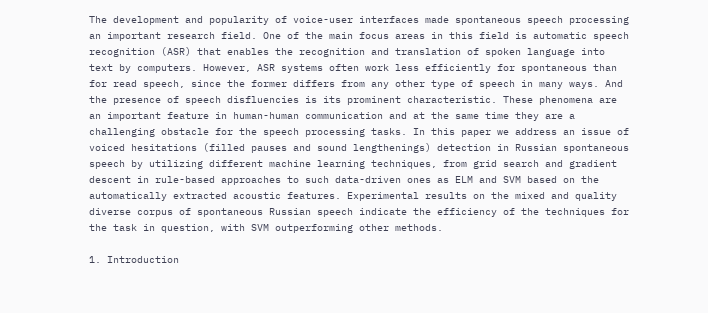The development and popularity of voice-user interfaces made spontaneous speech processing an important research field. One of the main focus areas in this field is automatic speech recognition (ASR) that enables the recognition and translation of spoken language into text by computers. However, ASR systems often work less efficiently for spontaneous than for read speech, since the former differs from any other type of speech in many ways. And the presence of speech disfluencies is its prominent characteristic. These phenomena are an important feature in human-human communication and at the same time they are a challenging obstacle for the speech processing tasks. In this paper we address an issue of voiced hesitations (filled pauses and sound lengthenings) detection in Russian spontaneous speech by utilizing different machine learning techniques, from grid search and gradient descent in rule-based approaches to such data-driven ones as ELM and SVM based on the automatically extracted acoustic features. Experimental results on the mixed and quality diverse corpus of spontaneous Russian speech indicate the efficiency of the techniques for the task in question, with SVM outperforming other methods.

1. Introduction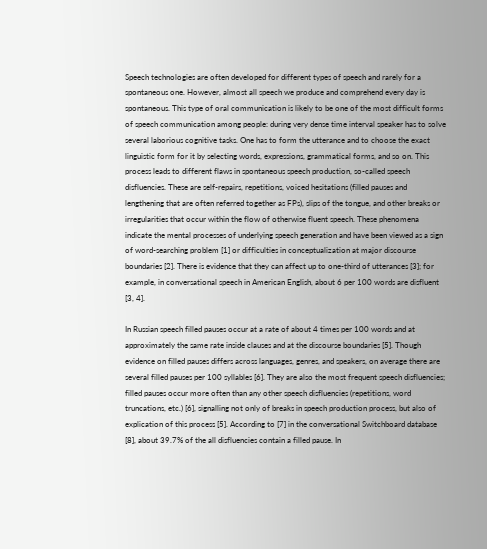Speech technologies are often developed for different types of speech and rarely for a spontaneous one. However, almost all speech we produce and comprehend every day is spontaneous. This type of oral communication is likely to be one of the most difficult forms of speech communication among people: during very dense time interval speaker has to solve several laborious cognitive tasks. One has to form the utterance and to choose the exact linguistic form for it by selecting words, expressions, grammatical forms, and so on. This process leads to different flaws in spontaneous speech production, so-called speech disfluencies. These are self-repairs, repetitions, voiced hesitations (filled pauses and lengthening that are often referred together as FPs), slips of the tongue, and other breaks or irregularities that occur within the flow of otherwise fluent speech. These phenomena indicate the mental processes of underlying speech generation and have been viewed as a sign of word-searching problem [1] or difficulties in conceptualization at major discourse boundaries [2]. There is evidence that they can affect up to one-third of utterances [3]; for example, in conversational speech in American English, about 6 per 100 words are disfluent [3, 4].

In Russian speech filled pauses occur at a rate of about 4 times per 100 words and at approximately the same rate inside clauses and at the discourse boundaries [5]. Though evidence on filled pauses differs across languages, genres, and speakers, on average there are several filled pauses per 100 syllables [6]. They are also the most frequent speech disfluencies; filled pauses occur more often than any other speech disfluencies (repetitions, word truncations, etc.) [6], signalling not only of breaks in speech production process, but also of explication of this process [5]. According to [7] in the conversational Switchboard database [8], about 39.7% of the all disfluencies contain a filled pause. In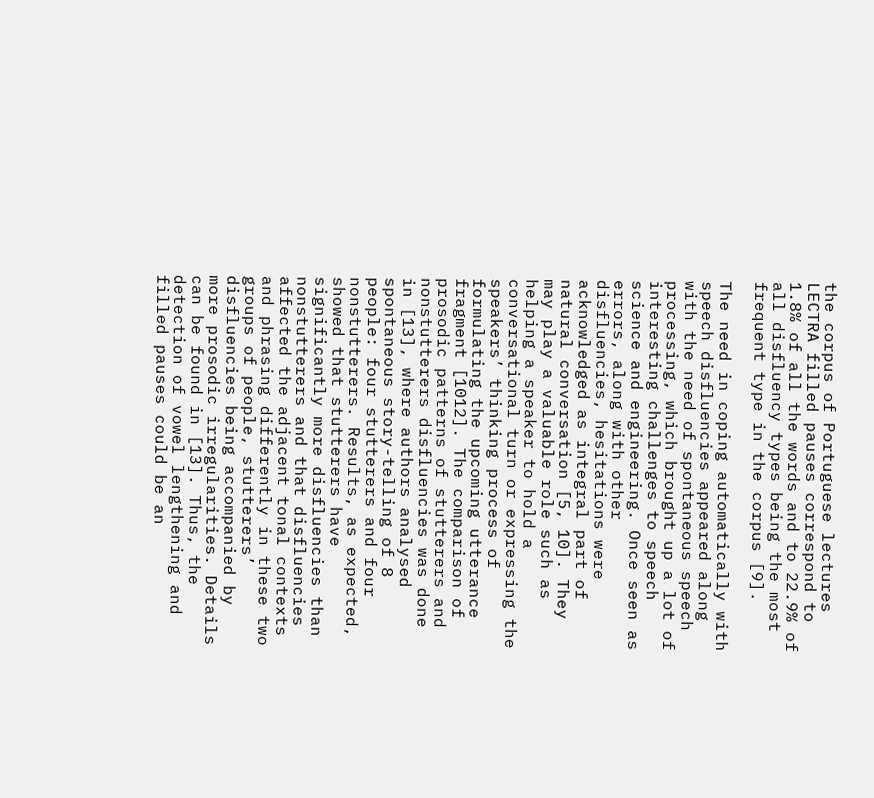the corpus of Portuguese lectures LECTRA filled pauses correspond to 1.8% of all the words and to 22.9% of all disfluency types being the most frequent type in the corpus [9].

The need in coping automatically with speech disfluencies appeared along with the need of spontaneous speech processing, which brought up a lot of interesting challenges to speech science and engineering. Once seen as errors, along with other disfluencies, hesitations were acknowledged as integral part of natural conversation [5, 10]. They may play a valuable role such as helping a speaker to hold a conversational turn or expressing the speakers’ thinking process of formulating the upcoming utterance fragment [1012]. The comparison of prosodic patterns of stutterers and nonstutterers disfluencies was done in [13], where authors analysed spontaneous story-telling of 8 people: four stutterers and four nonstutterers. Results, as expected, showed that stutterers have significantly more disfluencies than nonstutterers and that disfluencies affected the adjacent tonal contexts and phrasing differently in these two groups of people, stutterers’ disfluencies being accompanied by more prosodic irregularities. Details can be found in [13]. Thus, the detection of vowel lengthening and filled pauses could be an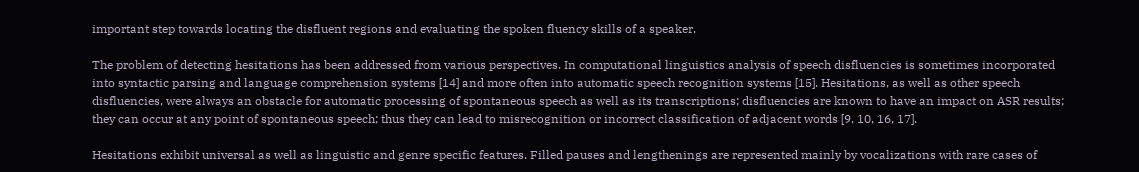important step towards locating the disfluent regions and evaluating the spoken fluency skills of a speaker.

The problem of detecting hesitations has been addressed from various perspectives. In computational linguistics analysis of speech disfluencies is sometimes incorporated into syntactic parsing and language comprehension systems [14] and more often into automatic speech recognition systems [15]. Hesitations, as well as other speech disfluencies, were always an obstacle for automatic processing of spontaneous speech as well as its transcriptions; disfluencies are known to have an impact on ASR results; they can occur at any point of spontaneous speech; thus they can lead to misrecognition or incorrect classification of adjacent words [9, 10, 16, 17].

Hesitations exhibit universal as well as linguistic and genre specific features. Filled pauses and lengthenings are represented mainly by vocalizations with rare cases of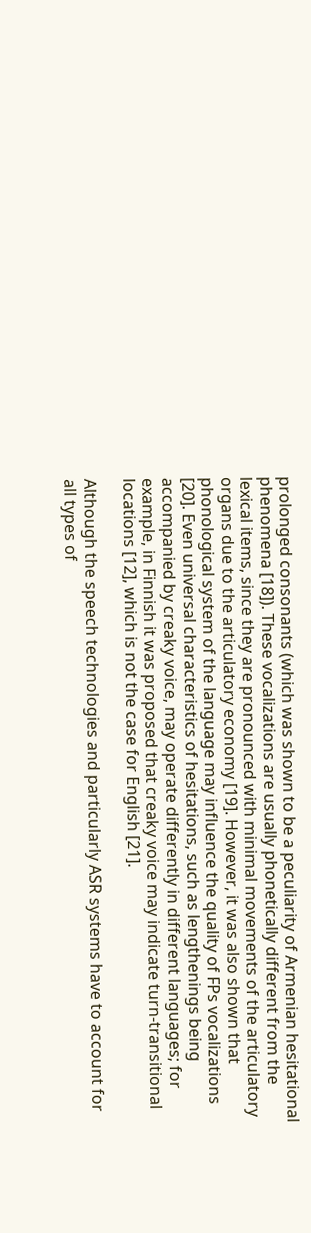prolonged consonants (which was shown to be a peculiarity of Armenian hesitational phenomena [18]). These vocalizations are usually phonetically different from the lexical items, since they are pronounced with minimal movements of the articulatory organs due to the articulatory economy [19]. However, it was also shown that phonological system of the language may influence the quality of FPs vocalizations [20]. Even universal characteristics of hesitations, such as lengthenings being accompanied by creaky voice, may operate differently in different languages; for example, in Finnish it was proposed that creaky voice may indicate turn-transitional locations [12], which is not the case for English [21].

Although the speech technologies and particularly ASR systems have to account for all types of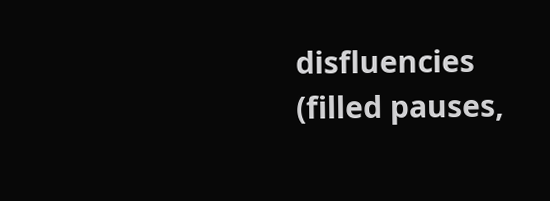disfluencies (filled pauses,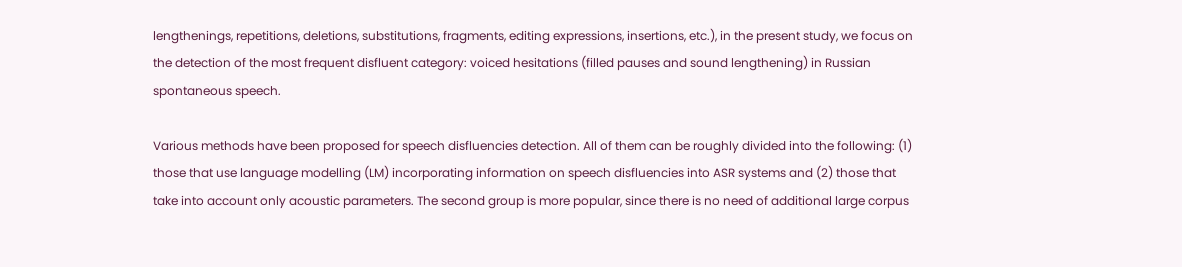lengthenings, repetitions, deletions, substitutions, fragments, editing expressions, insertions, etc.), in the present study, we focus on the detection of the most frequent disfluent category: voiced hesitations (filled pauses and sound lengthening) in Russian spontaneous speech.

Various methods have been proposed for speech disfluencies detection. All of them can be roughly divided into the following: (1) those that use language modelling (LM) incorporating information on speech disfluencies into ASR systems and (2) those that take into account only acoustic parameters. The second group is more popular, since there is no need of additional large corpus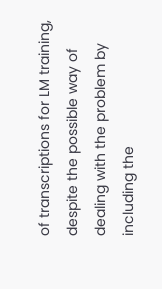of transcriptions for LM training, despite the possible way of dealing with the problem by including the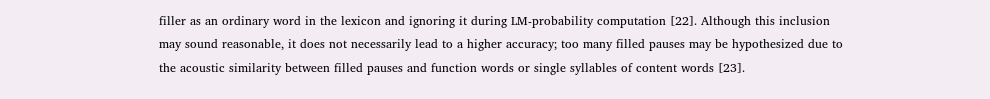filler as an ordinary word in the lexicon and ignoring it during LM-probability computation [22]. Although this inclusion may sound reasonable, it does not necessarily lead to a higher accuracy; too many filled pauses may be hypothesized due to the acoustic similarity between filled pauses and function words or single syllables of content words [23].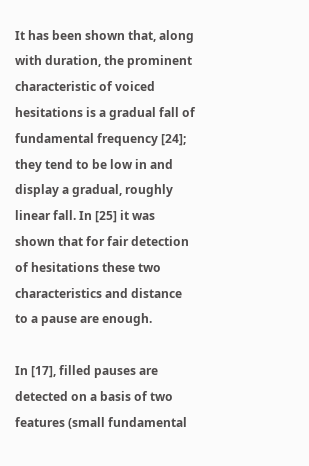It has been shown that, along with duration, the prominent characteristic of voiced hesitations is a gradual fall of fundamental frequency [24]; they tend to be low in and display a gradual, roughly linear fall. In [25] it was shown that for fair detection of hesitations these two characteristics and distance to a pause are enough.

In [17], filled pauses are detected on a basis of two features (small fundamental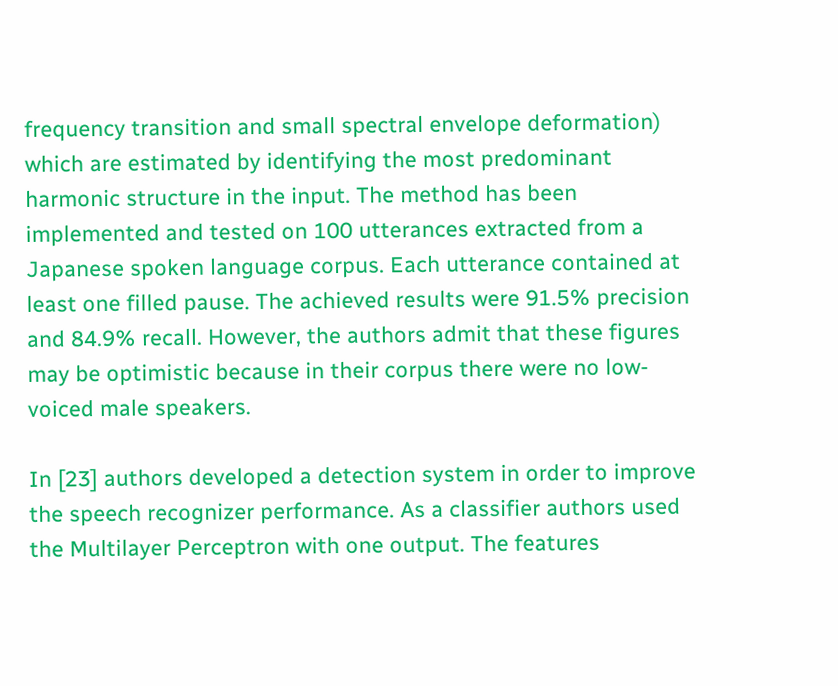frequency transition and small spectral envelope deformation) which are estimated by identifying the most predominant harmonic structure in the input. The method has been implemented and tested on 100 utterances extracted from a Japanese spoken language corpus. Each utterance contained at least one filled pause. The achieved results were 91.5% precision and 84.9% recall. However, the authors admit that these figures may be optimistic because in their corpus there were no low-voiced male speakers.

In [23] authors developed a detection system in order to improve the speech recognizer performance. As a classifier authors used the Multilayer Perceptron with one output. The features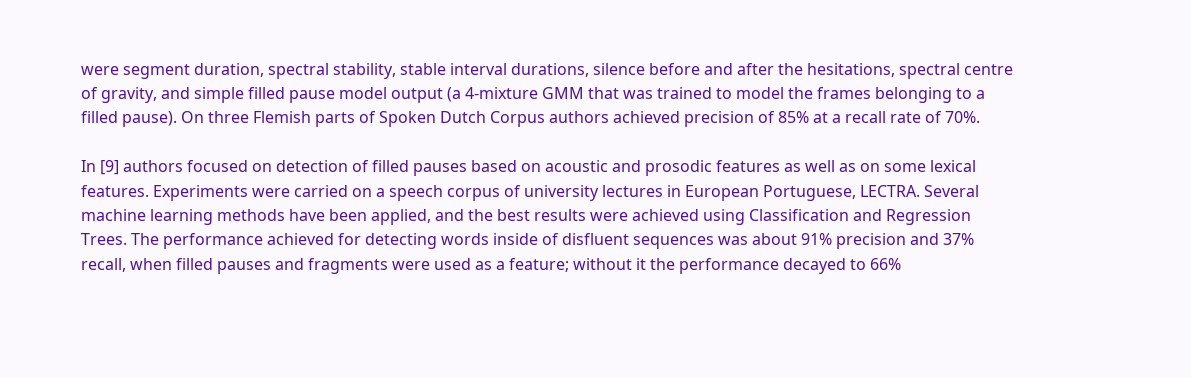were segment duration, spectral stability, stable interval durations, silence before and after the hesitations, spectral centre of gravity, and simple filled pause model output (a 4-mixture GMM that was trained to model the frames belonging to a filled pause). On three Flemish parts of Spoken Dutch Corpus authors achieved precision of 85% at a recall rate of 70%.

In [9] authors focused on detection of filled pauses based on acoustic and prosodic features as well as on some lexical features. Experiments were carried on a speech corpus of university lectures in European Portuguese, LECTRA. Several machine learning methods have been applied, and the best results were achieved using Classification and Regression Trees. The performance achieved for detecting words inside of disfluent sequences was about 91% precision and 37% recall, when filled pauses and fragments were used as a feature; without it the performance decayed to 66%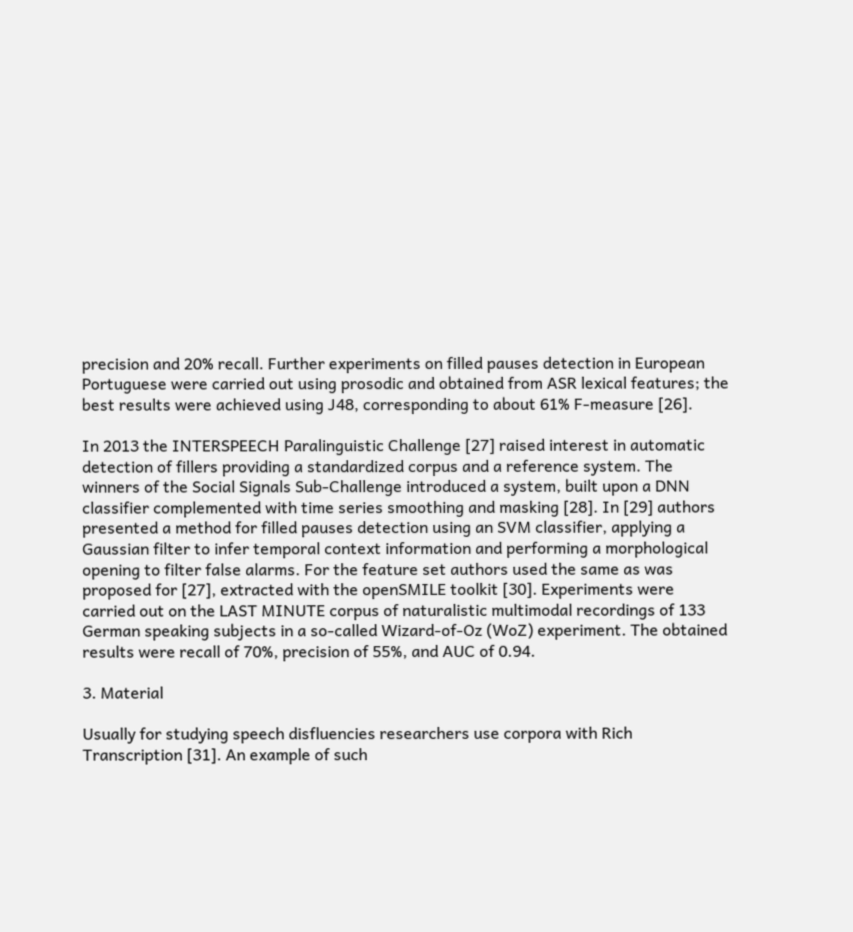precision and 20% recall. Further experiments on filled pauses detection in European Portuguese were carried out using prosodic and obtained from ASR lexical features; the best results were achieved using J48, corresponding to about 61% F-measure [26].

In 2013 the INTERSPEECH Paralinguistic Challenge [27] raised interest in automatic detection of fillers providing a standardized corpus and a reference system. The winners of the Social Signals Sub-Challenge introduced a system, built upon a DNN classifier complemented with time series smoothing and masking [28]. In [29] authors presented a method for filled pauses detection using an SVM classifier, applying a Gaussian filter to infer temporal context information and performing a morphological opening to filter false alarms. For the feature set authors used the same as was proposed for [27], extracted with the openSMILE toolkit [30]. Experiments were carried out on the LAST MINUTE corpus of naturalistic multimodal recordings of 133 German speaking subjects in a so-called Wizard-of-Oz (WoZ) experiment. The obtained results were recall of 70%, precision of 55%, and AUC of 0.94.

3. Material

Usually for studying speech disfluencies researchers use corpora with Rich Transcription [31]. An example of such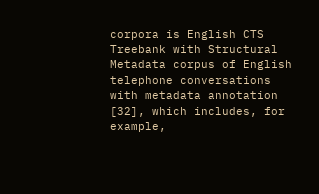corpora is English CTS Treebank with Structural Metadata corpus of English telephone conversations with metadata annotation [32], which includes, for example,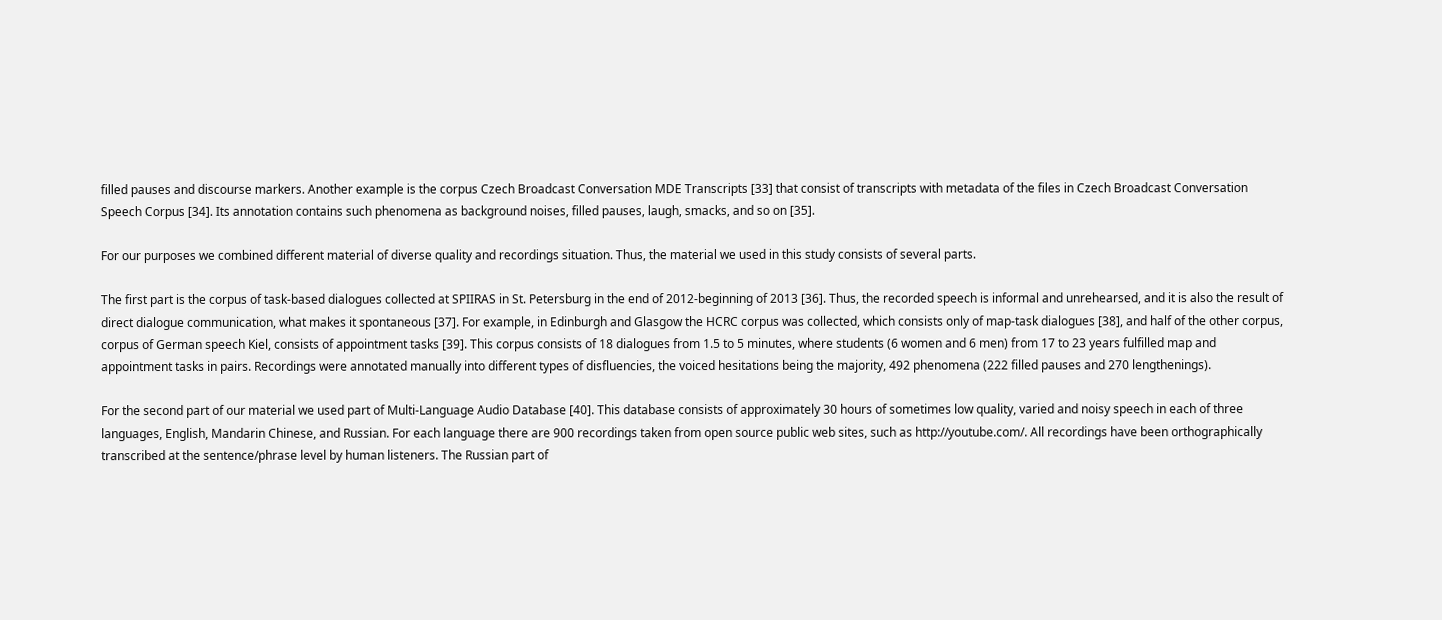filled pauses and discourse markers. Another example is the corpus Czech Broadcast Conversation MDE Transcripts [33] that consist of transcripts with metadata of the files in Czech Broadcast Conversation Speech Corpus [34]. Its annotation contains such phenomena as background noises, filled pauses, laugh, smacks, and so on [35].

For our purposes we combined different material of diverse quality and recordings situation. Thus, the material we used in this study consists of several parts.

The first part is the corpus of task-based dialogues collected at SPIIRAS in St. Petersburg in the end of 2012-beginning of 2013 [36]. Thus, the recorded speech is informal and unrehearsed, and it is also the result of direct dialogue communication, what makes it spontaneous [37]. For example, in Edinburgh and Glasgow the HCRC corpus was collected, which consists only of map-task dialogues [38], and half of the other corpus, corpus of German speech Kiel, consists of appointment tasks [39]. This corpus consists of 18 dialogues from 1.5 to 5 minutes, where students (6 women and 6 men) from 17 to 23 years fulfilled map and appointment tasks in pairs. Recordings were annotated manually into different types of disfluencies, the voiced hesitations being the majority, 492 phenomena (222 filled pauses and 270 lengthenings).

For the second part of our material we used part of Multi-Language Audio Database [40]. This database consists of approximately 30 hours of sometimes low quality, varied and noisy speech in each of three languages, English, Mandarin Chinese, and Russian. For each language there are 900 recordings taken from open source public web sites, such as http://youtube.com/. All recordings have been orthographically transcribed at the sentence/phrase level by human listeners. The Russian part of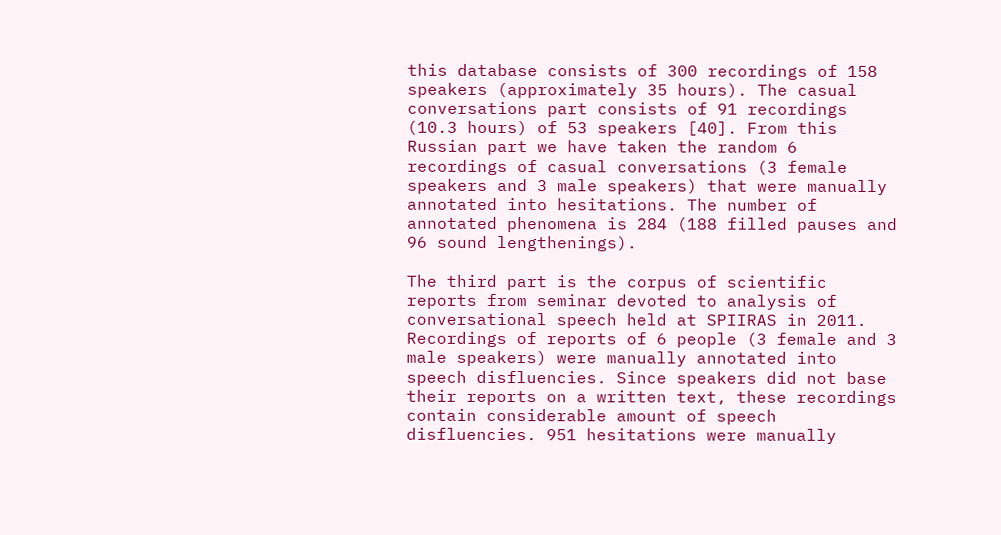this database consists of 300 recordings of 158 speakers (approximately 35 hours). The casual conversations part consists of 91 recordings (10.3 hours) of 53 speakers [40]. From this Russian part we have taken the random 6 recordings of casual conversations (3 female speakers and 3 male speakers) that were manually annotated into hesitations. The number of annotated phenomena is 284 (188 filled pauses and 96 sound lengthenings).

The third part is the corpus of scientific reports from seminar devoted to analysis of conversational speech held at SPIIRAS in 2011. Recordings of reports of 6 people (3 female and 3 male speakers) were manually annotated into speech disfluencies. Since speakers did not base their reports on a written text, these recordings contain considerable amount of speech disfluencies. 951 hesitations were manually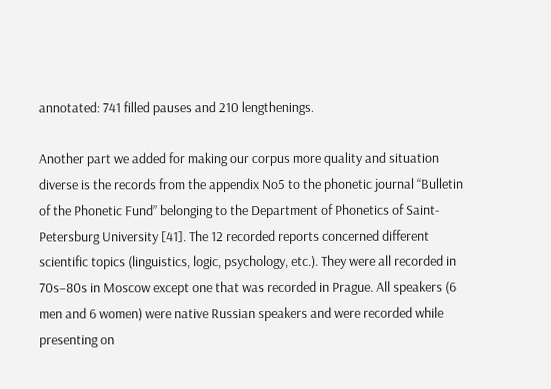annotated: 741 filled pauses and 210 lengthenings.

Another part we added for making our corpus more quality and situation diverse is the records from the appendix No5 to the phonetic journal “Bulletin of the Phonetic Fund” belonging to the Department of Phonetics of Saint-Petersburg University [41]. The 12 recorded reports concerned different scientific topics (linguistics, logic, psychology, etc.). They were all recorded in 70s–80s in Moscow except one that was recorded in Prague. All speakers (6 men and 6 women) were native Russian speakers and were recorded while presenting on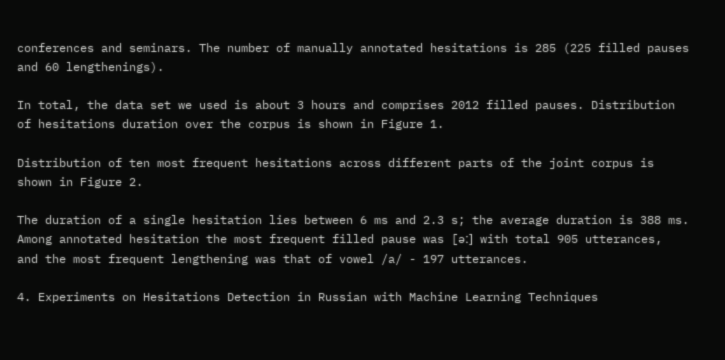conferences and seminars. The number of manually annotated hesitations is 285 (225 filled pauses and 60 lengthenings).

In total, the data set we used is about 3 hours and comprises 2012 filled pauses. Distribution of hesitations duration over the corpus is shown in Figure 1.

Distribution of ten most frequent hesitations across different parts of the joint corpus is shown in Figure 2.

The duration of a single hesitation lies between 6 ms and 2.3 s; the average duration is 388 ms. Among annotated hesitation the most frequent filled pause was [əː] with total 905 utterances, and the most frequent lengthening was that of vowel /a/ - 197 utterances.

4. Experiments on Hesitations Detection in Russian with Machine Learning Techniques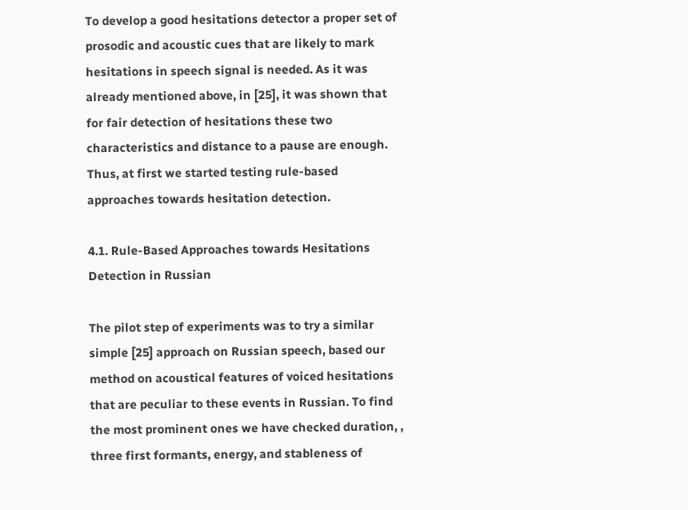To develop a good hesitations detector a proper set of prosodic and acoustic cues that are likely to mark hesitations in speech signal is needed. As it was already mentioned above, in [25], it was shown that for fair detection of hesitations these two characteristics and distance to a pause are enough. Thus, at first we started testing rule-based approaches towards hesitation detection.

4.1. Rule-Based Approaches towards Hesitations Detection in Russian

The pilot step of experiments was to try a similar simple [25] approach on Russian speech, based our method on acoustical features of voiced hesitations that are peculiar to these events in Russian. To find the most prominent ones we have checked duration, , three first formants, energy, and stableness of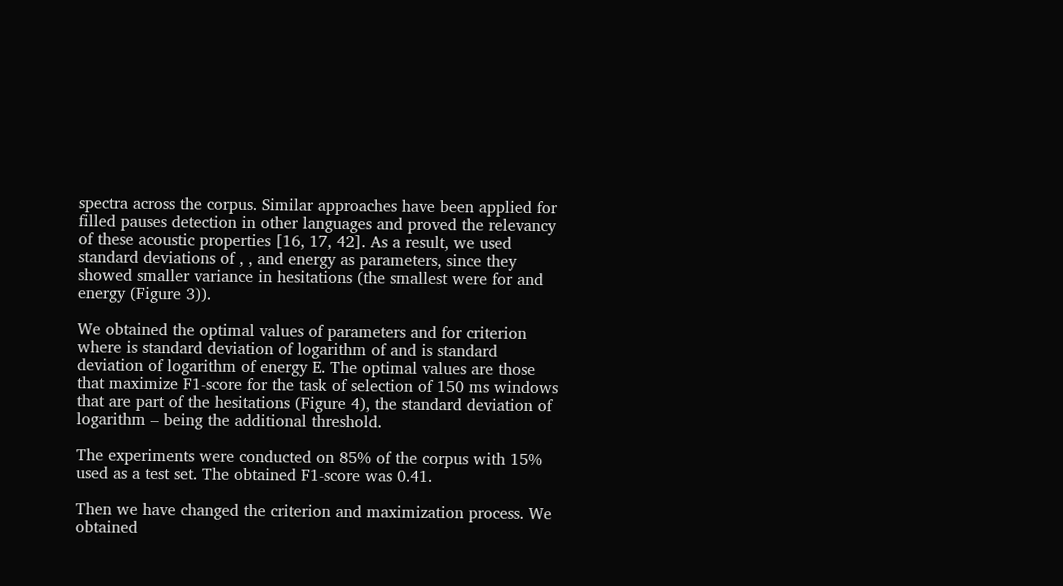spectra across the corpus. Similar approaches have been applied for filled pauses detection in other languages and proved the relevancy of these acoustic properties [16, 17, 42]. As a result, we used standard deviations of , , and energy as parameters, since they showed smaller variance in hesitations (the smallest were for and energy (Figure 3)).

We obtained the optimal values of parameters and for criterion where is standard deviation of logarithm of and is standard deviation of logarithm of energy E. The optimal values are those that maximize F1-score for the task of selection of 150 ms windows that are part of the hesitations (Figure 4), the standard deviation of logarithm – being the additional threshold.

The experiments were conducted on 85% of the corpus with 15% used as a test set. The obtained F1-score was 0.41.

Then we have changed the criterion and maximization process. We obtained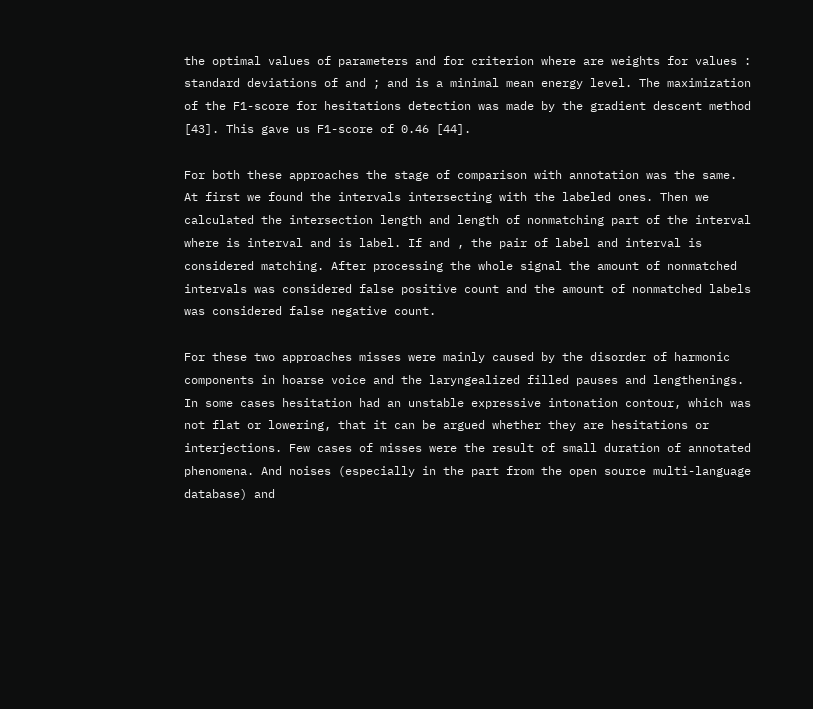the optimal values of parameters and for criterion where are weights for values : standard deviations of and ; and is a minimal mean energy level. The maximization of the F1-score for hesitations detection was made by the gradient descent method [43]. This gave us F1-score of 0.46 [44].

For both these approaches the stage of comparison with annotation was the same. At first we found the intervals intersecting with the labeled ones. Then we calculated the intersection length and length of nonmatching part of the interval where is interval and is label. If and , the pair of label and interval is considered matching. After processing the whole signal the amount of nonmatched intervals was considered false positive count and the amount of nonmatched labels was considered false negative count.

For these two approaches misses were mainly caused by the disorder of harmonic components in hoarse voice and the laryngealized filled pauses and lengthenings. In some cases hesitation had an unstable expressive intonation contour, which was not flat or lowering, that it can be argued whether they are hesitations or interjections. Few cases of misses were the result of small duration of annotated phenomena. And noises (especially in the part from the open source multi-language database) and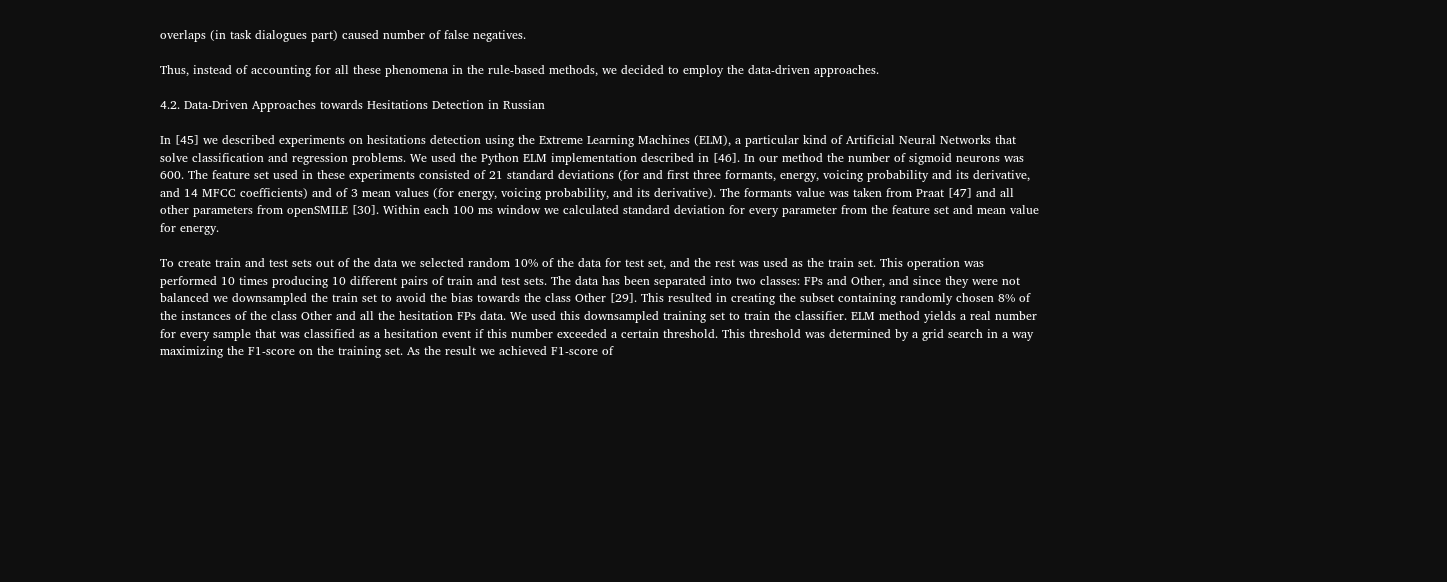overlaps (in task dialogues part) caused number of false negatives.

Thus, instead of accounting for all these phenomena in the rule-based methods, we decided to employ the data-driven approaches.

4.2. Data-Driven Approaches towards Hesitations Detection in Russian

In [45] we described experiments on hesitations detection using the Extreme Learning Machines (ELM), a particular kind of Artificial Neural Networks that solve classification and regression problems. We used the Python ELM implementation described in [46]. In our method the number of sigmoid neurons was 600. The feature set used in these experiments consisted of 21 standard deviations (for and first three formants, energy, voicing probability and its derivative, and 14 MFCC coefficients) and of 3 mean values (for energy, voicing probability, and its derivative). The formants value was taken from Praat [47] and all other parameters from openSMILE [30]. Within each 100 ms window we calculated standard deviation for every parameter from the feature set and mean value for energy.

To create train and test sets out of the data we selected random 10% of the data for test set, and the rest was used as the train set. This operation was performed 10 times producing 10 different pairs of train and test sets. The data has been separated into two classes: FPs and Other, and since they were not balanced we downsampled the train set to avoid the bias towards the class Other [29]. This resulted in creating the subset containing randomly chosen 8% of the instances of the class Other and all the hesitation FPs data. We used this downsampled training set to train the classifier. ELM method yields a real number for every sample that was classified as a hesitation event if this number exceeded a certain threshold. This threshold was determined by a grid search in a way maximizing the F1-score on the training set. As the result we achieved F1-score of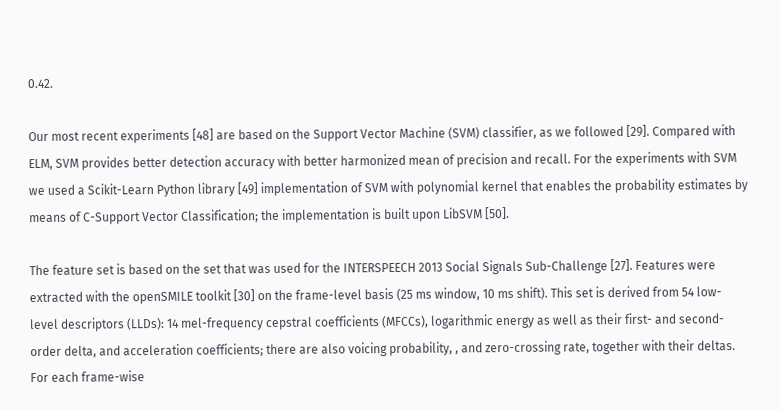0.42.

Our most recent experiments [48] are based on the Support Vector Machine (SVM) classifier, as we followed [29]. Compared with ELM, SVM provides better detection accuracy with better harmonized mean of precision and recall. For the experiments with SVM we used a Scikit-Learn Python library [49] implementation of SVM with polynomial kernel that enables the probability estimates by means of C-Support Vector Classification; the implementation is built upon LibSVM [50].

The feature set is based on the set that was used for the INTERSPEECH 2013 Social Signals Sub-Challenge [27]. Features were extracted with the openSMILE toolkit [30] on the frame-level basis (25 ms window, 10 ms shift). This set is derived from 54 low-level descriptors (LLDs): 14 mel-frequency cepstral coefficients (MFCCs), logarithmic energy as well as their first- and second-order delta, and acceleration coefficients; there are also voicing probability, , and zero-crossing rate, together with their deltas. For each frame-wise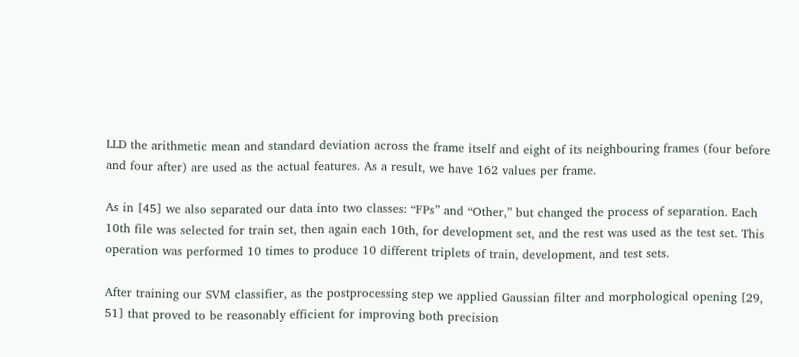LLD the arithmetic mean and standard deviation across the frame itself and eight of its neighbouring frames (four before and four after) are used as the actual features. As a result, we have 162 values per frame.

As in [45] we also separated our data into two classes: “FPs” and “Other,” but changed the process of separation. Each 10th file was selected for train set, then again each 10th, for development set, and the rest was used as the test set. This operation was performed 10 times to produce 10 different triplets of train, development, and test sets.

After training our SVM classifier, as the postprocessing step we applied Gaussian filter and morphological opening [29, 51] that proved to be reasonably efficient for improving both precision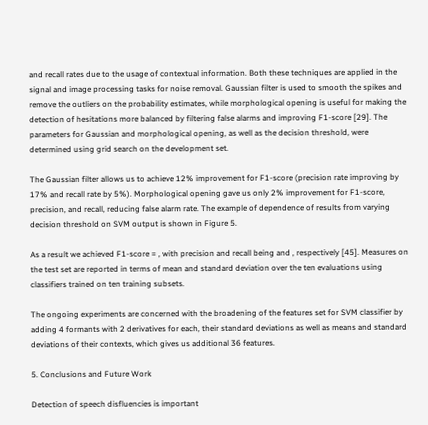and recall rates due to the usage of contextual information. Both these techniques are applied in the signal and image processing tasks for noise removal. Gaussian filter is used to smooth the spikes and remove the outliers on the probability estimates, while morphological opening is useful for making the detection of hesitations more balanced by filtering false alarms and improving F1-score [29]. The parameters for Gaussian and morphological opening, as well as the decision threshold, were determined using grid search on the development set.

The Gaussian filter allows us to achieve 12% improvement for F1-score (precision rate improving by 17% and recall rate by 5%). Morphological opening gave us only 2% improvement for F1-score, precision, and recall, reducing false alarm rate. The example of dependence of results from varying decision threshold on SVM output is shown in Figure 5.

As a result we achieved F1-score = , with precision and recall being and , respectively [45]. Measures on the test set are reported in terms of mean and standard deviation over the ten evaluations using classifiers trained on ten training subsets.

The ongoing experiments are concerned with the broadening of the features set for SVM classifier by adding 4 formants with 2 derivatives for each, their standard deviations as well as means and standard deviations of their contexts, which gives us additional 36 features.

5. Conclusions and Future Work

Detection of speech disfluencies is important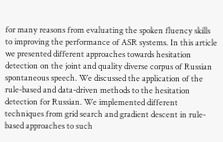for many reasons from evaluating the spoken fluency skills to improving the performance of ASR systems. In this article we presented different approaches towards hesitation detection on the joint and quality diverse corpus of Russian spontaneous speech. We discussed the application of the rule-based and data-driven methods to the hesitation detection for Russian. We implemented different techniques from grid search and gradient descent in rule-based approaches to such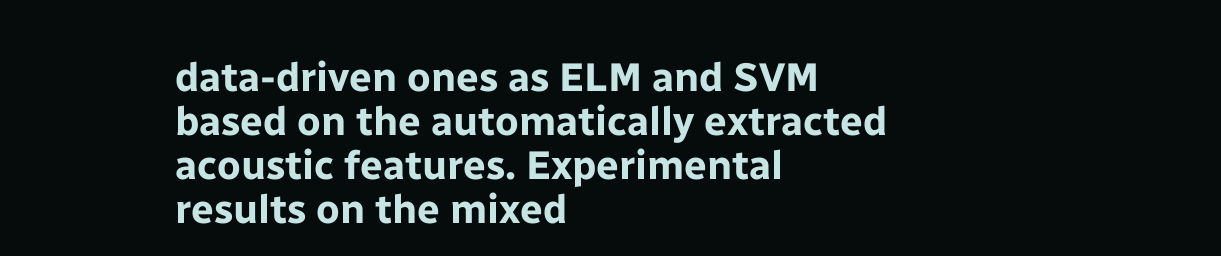data-driven ones as ELM and SVM based on the automatically extracted acoustic features. Experimental results on the mixed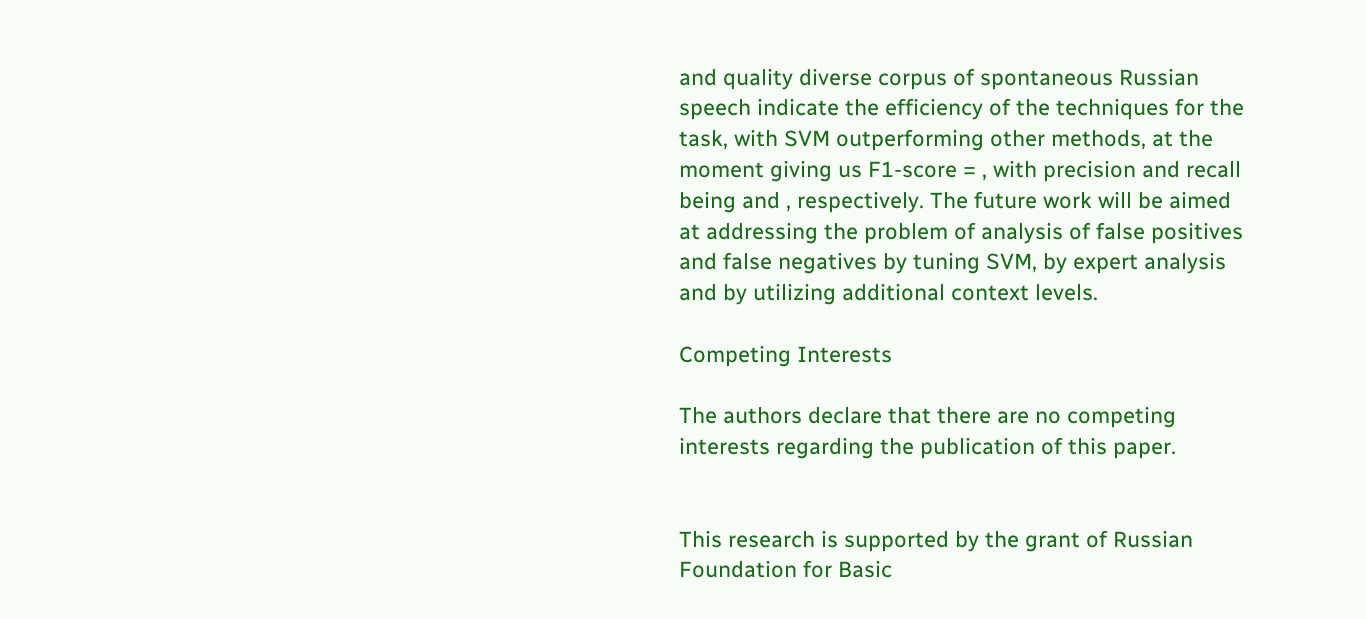and quality diverse corpus of spontaneous Russian speech indicate the efficiency of the techniques for the task, with SVM outperforming other methods, at the moment giving us F1-score = , with precision and recall being and , respectively. The future work will be aimed at addressing the problem of analysis of false positives and false negatives by tuning SVM, by expert analysis and by utilizing additional context levels.

Competing Interests

The authors declare that there are no competing interests regarding the publication of this paper.


This research is supported by the grant of Russian Foundation for Basic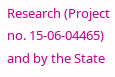Research (Project no. 15-06-04465) and by the State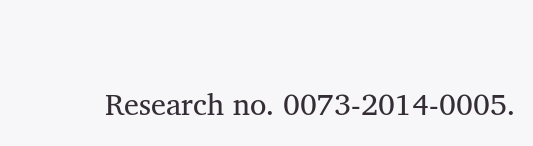Research no. 0073-2014-0005.